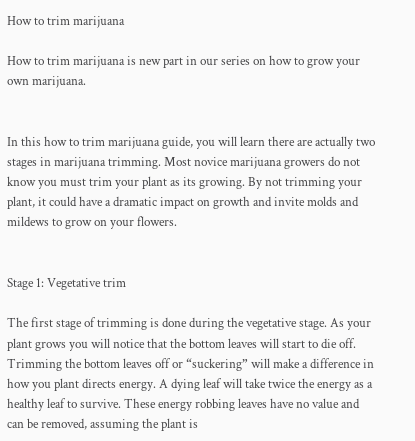How to trim marijuana

How to trim marijuana is new part in our series on how to grow your own marijuana.


In this how to trim marijuana guide, you will learn there are actually two stages in marijuana trimming. Most novice marijuana growers do not know you must trim your plant as its growing. By not trimming your plant, it could have a dramatic impact on growth and invite molds and mildews to grow on your flowers.


Stage 1: Vegetative trim

The first stage of trimming is done during the vegetative stage. As your plant grows you will notice that the bottom leaves will start to die off. Trimming the bottom leaves off or “suckering” will make a difference in how you plant directs energy. A dying leaf will take twice the energy as a healthy leaf to survive. These energy robbing leaves have no value and can be removed, assuming the plant is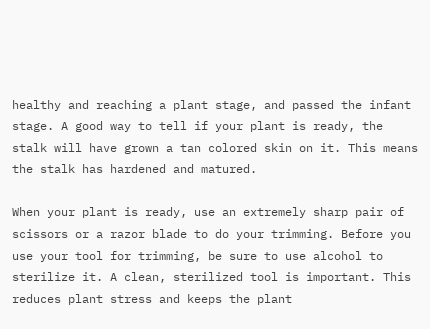healthy and reaching a plant stage, and passed the infant stage. A good way to tell if your plant is ready, the stalk will have grown a tan colored skin on it. This means the stalk has hardened and matured.

When your plant is ready, use an extremely sharp pair of scissors or a razor blade to do your trimming. Before you use your tool for trimming, be sure to use alcohol to sterilize it. A clean, sterilized tool is important. This reduces plant stress and keeps the plant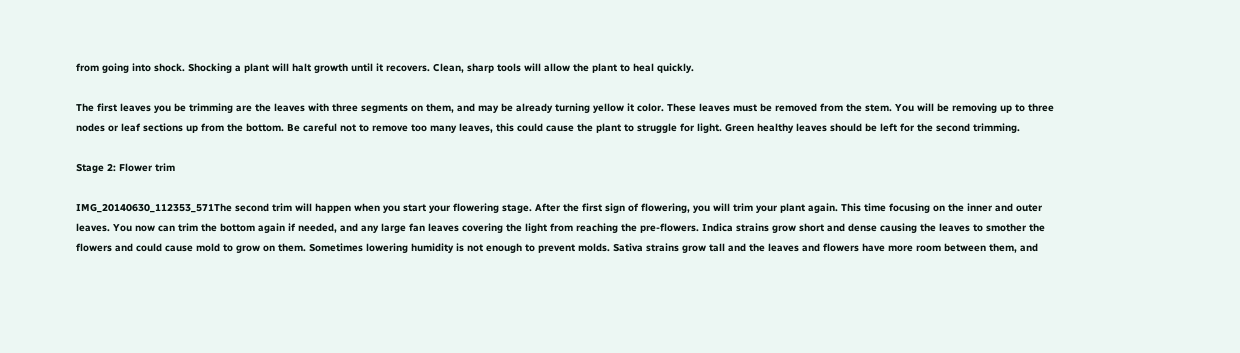from going into shock. Shocking a plant will halt growth until it recovers. Clean, sharp tools will allow the plant to heal quickly.

The first leaves you be trimming are the leaves with three segments on them, and may be already turning yellow it color. These leaves must be removed from the stem. You will be removing up to three nodes or leaf sections up from the bottom. Be careful not to remove too many leaves, this could cause the plant to struggle for light. Green healthy leaves should be left for the second trimming.

Stage 2: Flower trim

IMG_20140630_112353_571The second trim will happen when you start your flowering stage. After the first sign of flowering, you will trim your plant again. This time focusing on the inner and outer leaves. You now can trim the bottom again if needed, and any large fan leaves covering the light from reaching the pre-flowers. Indica strains grow short and dense causing the leaves to smother the flowers and could cause mold to grow on them. Sometimes lowering humidity is not enough to prevent molds. Sativa strains grow tall and the leaves and flowers have more room between them, and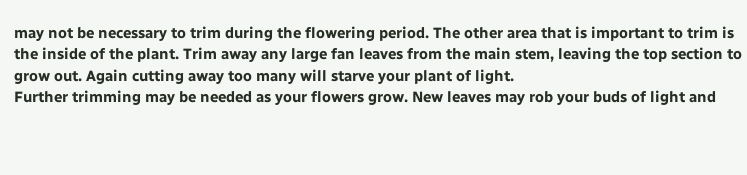may not be necessary to trim during the flowering period. The other area that is important to trim is the inside of the plant. Trim away any large fan leaves from the main stem, leaving the top section to grow out. Again cutting away too many will starve your plant of light.
Further trimming may be needed as your flowers grow. New leaves may rob your buds of light and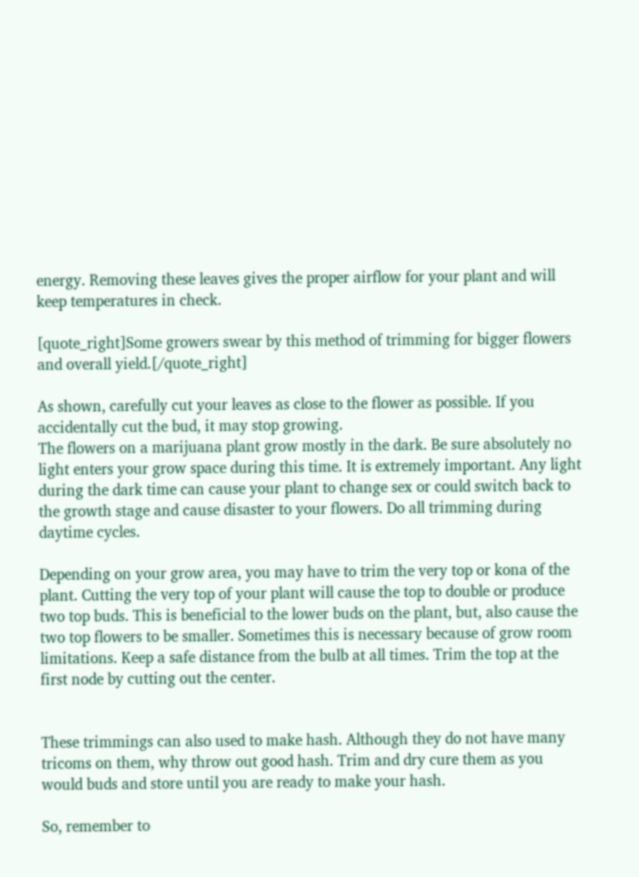energy. Removing these leaves gives the proper airflow for your plant and will keep temperatures in check.

[quote_right]Some growers swear by this method of trimming for bigger flowers and overall yield.[/quote_right]

As shown, carefully cut your leaves as close to the flower as possible. If you accidentally cut the bud, it may stop growing.
The flowers on a marijuana plant grow mostly in the dark. Be sure absolutely no light enters your grow space during this time. It is extremely important. Any light during the dark time can cause your plant to change sex or could switch back to the growth stage and cause disaster to your flowers. Do all trimming during daytime cycles.

Depending on your grow area, you may have to trim the very top or kona of the plant. Cutting the very top of your plant will cause the top to double or produce two top buds. This is beneficial to the lower buds on the plant, but, also cause the two top flowers to be smaller. Sometimes this is necessary because of grow room limitations. Keep a safe distance from the bulb at all times. Trim the top at the first node by cutting out the center.


These trimmings can also used to make hash. Although they do not have many tricoms on them, why throw out good hash. Trim and dry cure them as you would buds and store until you are ready to make your hash.

So, remember to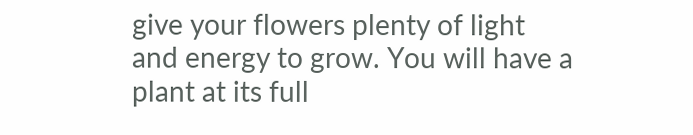give your flowers plenty of light and energy to grow. You will have a plant at its full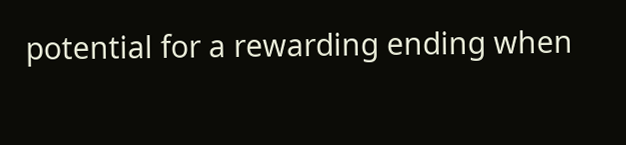potential for a rewarding ending when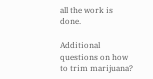all the work is done.

Additional questions on how to trim marijuana?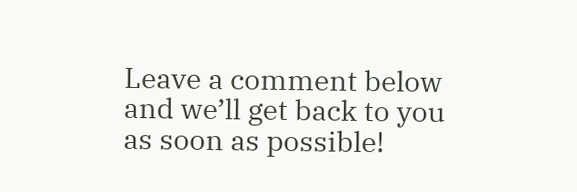Leave a comment below and we’ll get back to you as soon as possible!